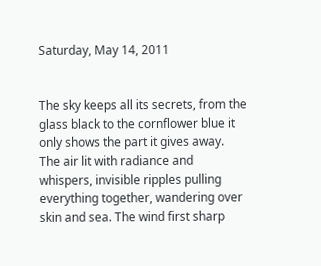Saturday, May 14, 2011


The sky keeps all its secrets, from the glass black to the cornflower blue it only shows the part it gives away. The air lit with radiance and whispers, invisible ripples pulling everything together, wandering over skin and sea. The wind first sharp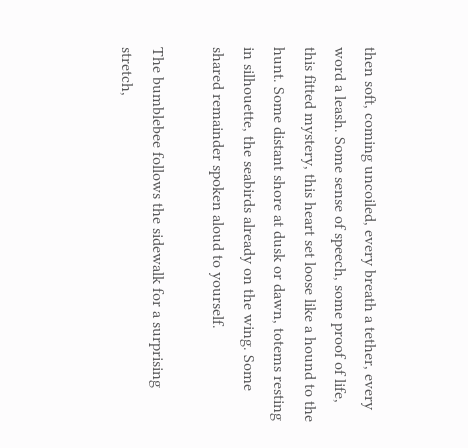then soft, coming uncoiled, every breath a tether, every word a leash. Some sense of speech, some proof of life, this fitted mystery, this heart set loose like a hound to the hunt. Some distant shore at dusk or dawn, totems resting in silhouette, the seabirds already on the wing. Some shared remainder spoken aloud to yourself.

The bumblebee follows the sidewalk for a surprising stretch,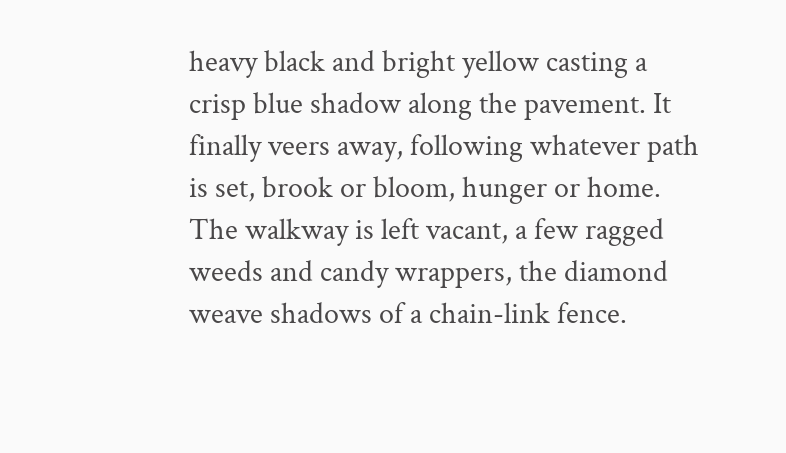heavy black and bright yellow casting a crisp blue shadow along the pavement. It finally veers away, following whatever path is set, brook or bloom, hunger or home. The walkway is left vacant, a few ragged weeds and candy wrappers, the diamond weave shadows of a chain-link fence.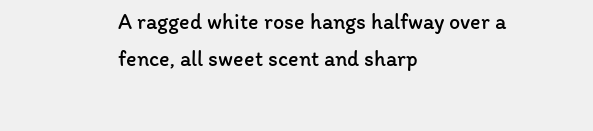A ragged white rose hangs halfway over a fence, all sweet scent and sharp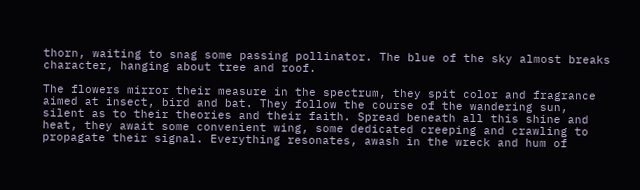thorn, waiting to snag some passing pollinator. The blue of the sky almost breaks character, hanging about tree and roof.

The flowers mirror their measure in the spectrum, they spit color and fragrance aimed at insect, bird and bat. They follow the course of the wandering sun, silent as to their theories and their faith. Spread beneath all this shine and heat, they await some convenient wing, some dedicated creeping and crawling to propagate their signal. Everything resonates, awash in the wreck and hum of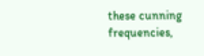these cunning frequencies,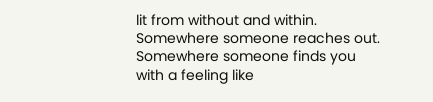lit from without and within. Somewhere someone reaches out. Somewhere someone finds you with a feeling like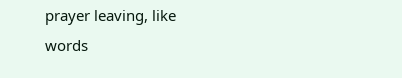prayer leaving, like words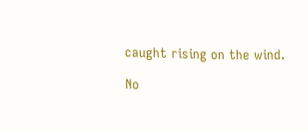caught rising on the wind.

No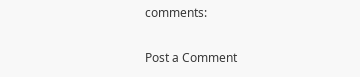comments:

Post a Comment